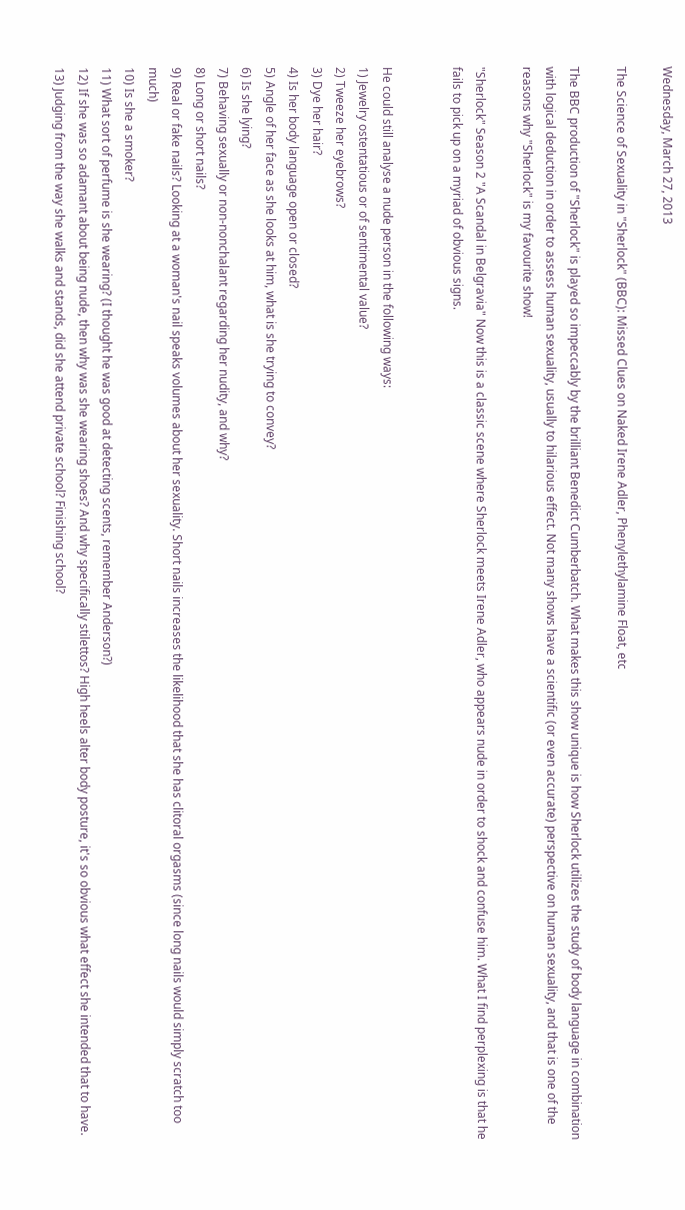Wednesday, March 27, 2013

The Science of Sexuality in "Sherlock" (BBC): Missed Clues on Naked Irene Adler, Phenylethylamine Float, etc

The BBC production of "Sherlock" is played so impeccably by the brilliant Benedict Cumberbatch. What makes this show unique is how Sherlock utilizes the study of body language in combination with logical deduction in order to assess human sexuality, usually to hilarious effect. Not many shows have a scientific (or even accurate) perspective on human sexuality, and that is one of the reasons why "Sherlock" is my favourite show!

"Sherlock" Season 2 "A Scandal in Belgravia" Now this is a classic scene where Sherlock meets Irene Adler, who appears nude in order to shock and confuse him. What I find perplexing is that he fails to pick up on a myriad of obvious signs.


He could still analyse a nude person in the following ways:
1) Jewelry ostentatious or of sentimental value?
2) Tweeze her eyebrows?
3) Dye her hair?
4) Is her body language open or closed?
5) Angle of her face as she looks at him, what is she trying to convey?
6) Is she lying?
7) Behaving sexually or non-nonchalant regarding her nudity, and why?
8) Long or short nails?
9) Real or fake nails? Looking at a woman's nail speaks volumes about her sexuality. Short nails increases the likelihood that she has clitoral orgasms (since long nails would simply scratch too much)
10) Is she a smoker?
11) What sort of perfume is she wearing? (I thought he was good at detecting scents, remember Anderson?)
12) If she was so adamant about being nude, then why was she wearing shoes? And why specifically stilettos? High heels alter body posture, it's so obvious what effect she intended that to have.
13) Judging from the way she walks and stands, did she attend private school? Finishing school?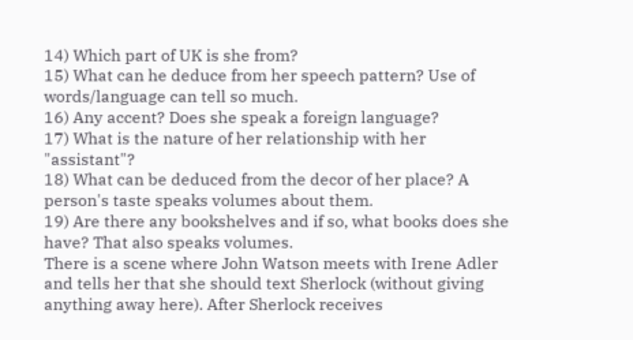14) Which part of UK is she from?
15) What can he deduce from her speech pattern? Use of words/language can tell so much.
16) Any accent? Does she speak a foreign language?
17) What is the nature of her relationship with her "assistant"?
18) What can be deduced from the decor of her place? A person's taste speaks volumes about them.
19) Are there any bookshelves and if so, what books does she have? That also speaks volumes.
There is a scene where John Watson meets with Irene Adler and tells her that she should text Sherlock (without giving anything away here). After Sherlock receives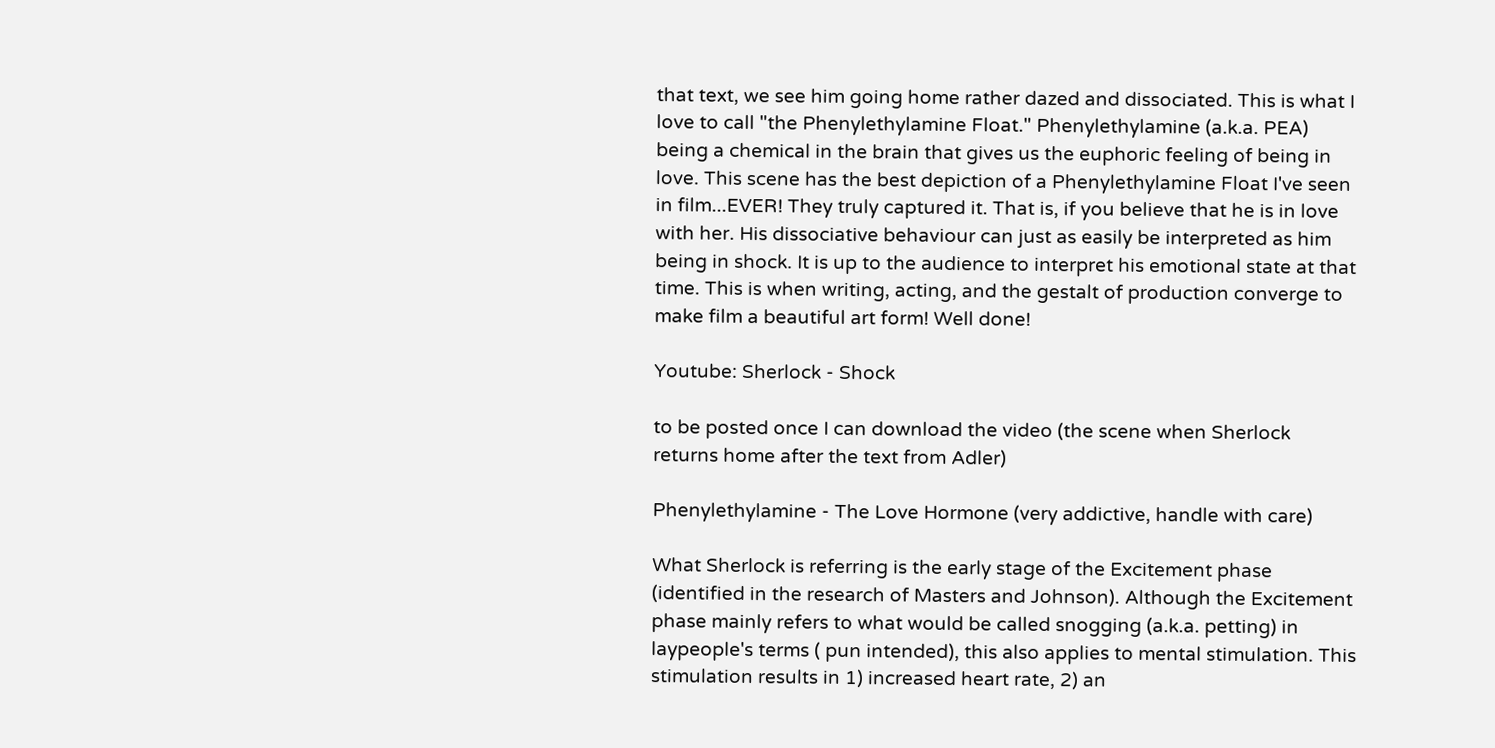that text, we see him going home rather dazed and dissociated. This is what I love to call "the Phenylethylamine Float." Phenylethylamine (a.k.a. PEA) being a chemical in the brain that gives us the euphoric feeling of being in love. This scene has the best depiction of a Phenylethylamine Float I've seen in film...EVER! They truly captured it. That is, if you believe that he is in love with her. His dissociative behaviour can just as easily be interpreted as him being in shock. It is up to the audience to interpret his emotional state at that time. This is when writing, acting, and the gestalt of production converge to make film a beautiful art form! Well done!

Youtube: Sherlock - Shock

to be posted once I can download the video (the scene when Sherlock returns home after the text from Adler)

Phenylethylamine - The Love Hormone (very addictive, handle with care)

What Sherlock is referring is the early stage of the Excitement phase (identified in the research of Masters and Johnson). Although the Excitement phase mainly refers to what would be called snogging (a.k.a. petting) in laypeople's terms ( pun intended), this also applies to mental stimulation. This stimulation results in 1) increased heart rate, 2) an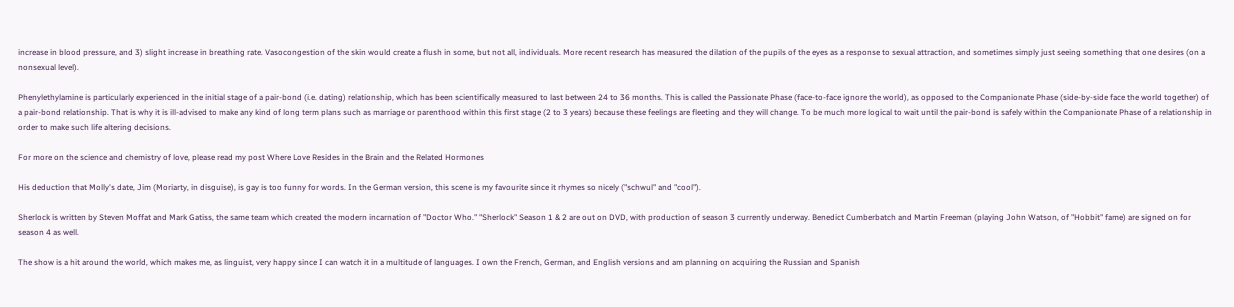increase in blood pressure, and 3) slight increase in breathing rate. Vasocongestion of the skin would create a flush in some, but not all, individuals. More recent research has measured the dilation of the pupils of the eyes as a response to sexual attraction, and sometimes simply just seeing something that one desires (on a nonsexual level).

Phenylethylamine is particularly experienced in the initial stage of a pair-bond (i.e. dating) relationship, which has been scientifically measured to last between 24 to 36 months. This is called the Passionate Phase (face-to-face ignore the world), as opposed to the Companionate Phase (side-by-side face the world together) of a pair-bond relationship. That is why it is ill-advised to make any kind of long term plans such as marriage or parenthood within this first stage (2 to 3 years) because these feelings are fleeting and they will change. To be much more logical to wait until the pair-bond is safely within the Companionate Phase of a relationship in order to make such life altering decisions.

For more on the science and chemistry of love, please read my post Where Love Resides in the Brain and the Related Hormones

His deduction that Molly's date, Jim (Moriarty, in disguise), is gay is too funny for words. In the German version, this scene is my favourite since it rhymes so nicely ("schwul" and "cool").

Sherlock is written by Steven Moffat and Mark Gatiss, the same team which created the modern incarnation of "Doctor Who." "Sherlock" Season 1 & 2 are out on DVD, with production of season 3 currently underway. Benedict Cumberbatch and Martin Freeman (playing John Watson, of "Hobbit" fame) are signed on for season 4 as well.

The show is a hit around the world, which makes me, as linguist, very happy since I can watch it in a multitude of languages. I own the French, German, and English versions and am planning on acquiring the Russian and Spanish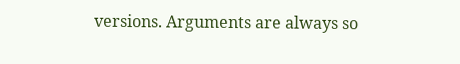versions. Arguments are always so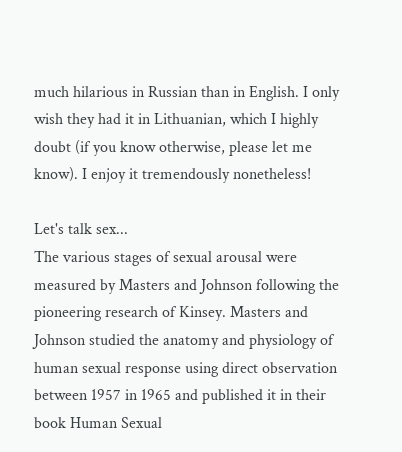much hilarious in Russian than in English. I only wish they had it in Lithuanian, which I highly doubt (if you know otherwise, please let me know). I enjoy it tremendously nonetheless!

Let's talk sex...
The various stages of sexual arousal were measured by Masters and Johnson following the pioneering research of Kinsey. Masters and Johnson studied the anatomy and physiology of human sexual response using direct observation between 1957 in 1965 and published it in their book Human Sexual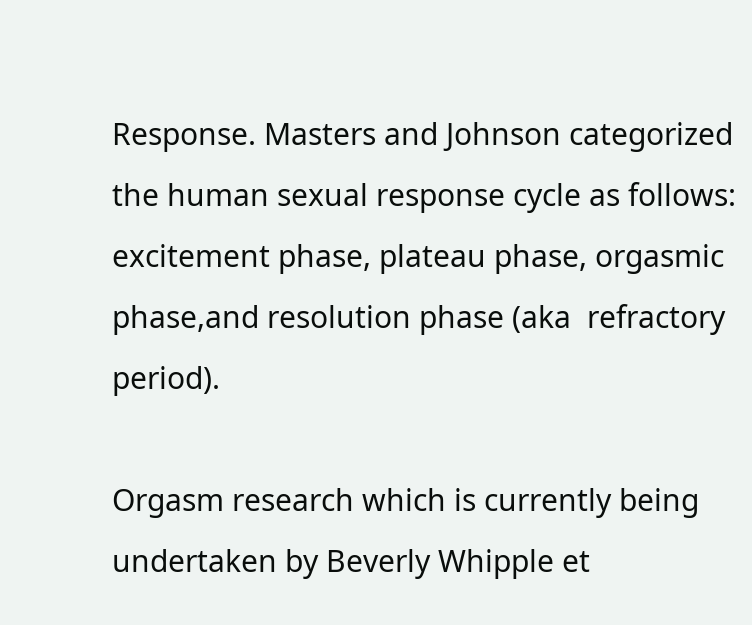Response. Masters and Johnson categorized the human sexual response cycle as follows: excitement phase, plateau phase, orgasmic phase,and resolution phase (aka  refractory period).

Orgasm research which is currently being undertaken by Beverly Whipple et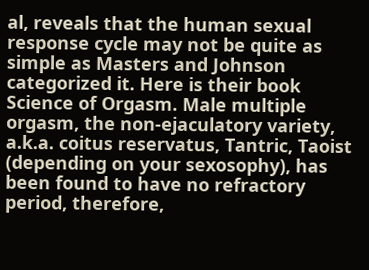al, reveals that the human sexual response cycle may not be quite as simple as Masters and Johnson categorized it. Here is their book Science of Orgasm. Male multiple orgasm, the non-ejaculatory variety, a.k.a. coitus reservatus, Tantric, Taoist (depending on your sexosophy), has been found to have no refractory period, therefore,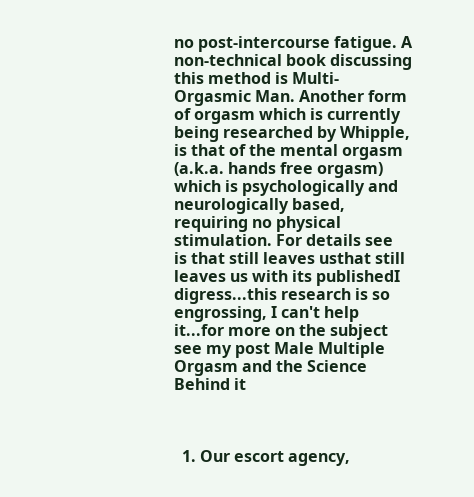no post-intercourse fatigue. A non-technical book discussing this method is Multi-Orgasmic Man. Another form of orgasm which is currently being researched by Whipple, is that of the mental orgasm (a.k.a. hands free orgasm) which is psychologically and neurologically based, requiring no physical stimulation. For details see
is that still leaves usthat still leaves us with its publishedI digress...this research is so engrossing, I can't help it...for more on the subject see my post Male Multiple Orgasm and the Science Behind it



  1. Our escort agency,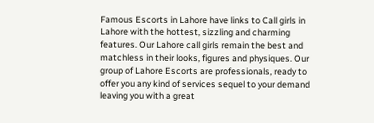Famous Escorts in Lahore have links to Call girls in Lahore with the hottest, sizzling and charming features. Our Lahore call girls remain the best and matchless in their looks, figures and physiques. Our group of Lahore Escorts are professionals, ready to offer you any kind of services sequel to your demand leaving you with a great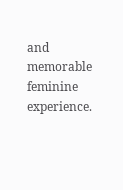and memorable feminine experience.